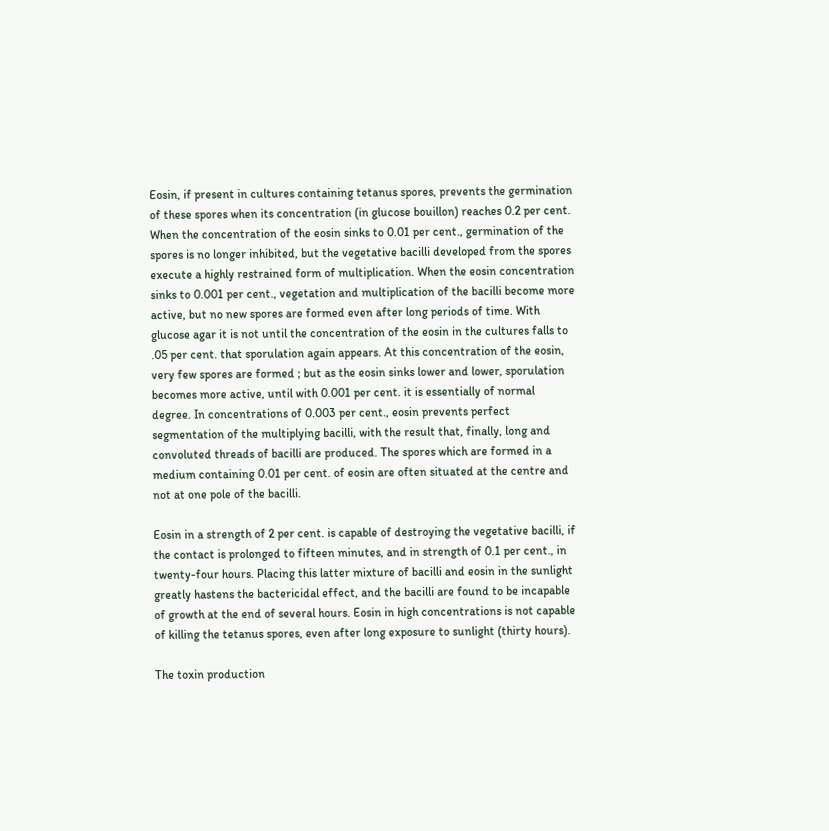Eosin, if present in cultures containing tetanus spores, prevents the germination of these spores when its concentration (in glucose bouillon) reaches 0.2 per cent. When the concentration of the eosin sinks to 0.01 per cent., germination of the spores is no longer inhibited, but the vegetative bacilli developed from the spores execute a highly restrained form of multiplication. When the eosin concentration sinks to 0.001 per cent., vegetation and multiplication of the bacilli become more active, but no new spores are formed even after long periods of time. With glucose agar it is not until the concentration of the eosin in the cultures falls to .05 per cent. that sporulation again appears. At this concentration of the eosin, very few spores are formed ; but as the eosin sinks lower and lower, sporulation becomes more active, until with 0.001 per cent. it is essentially of normal degree. In concentrations of 0.003 per cent., eosin prevents perfect segmentation of the multiplying bacilli, with the result that, finally, long and convoluted threads of bacilli are produced. The spores which are formed in a medium containing 0.01 per cent. of eosin are often situated at the centre and not at one pole of the bacilli.

Eosin in a strength of 2 per cent. is capable of destroying the vegetative bacilli, if the contact is prolonged to fifteen minutes, and in strength of 0.1 per cent., in twenty-four hours. Placing this latter mixture of bacilli and eosin in the sunlight greatly hastens the bactericidal effect, and the bacilli are found to be incapable of growth at the end of several hours. Eosin in high concentrations is not capable of killing the tetanus spores, even after long exposure to sunlight (thirty hours).

The toxin production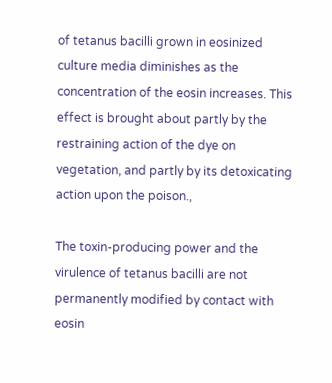of tetanus bacilli grown in eosinized culture media diminishes as the concentration of the eosin increases. This effect is brought about partly by the restraining action of the dye on vegetation, and partly by its detoxicating action upon the poison.,

The toxin-producing power and the virulence of tetanus bacilli are not permanently modified by contact with eosin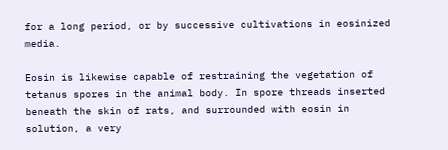for a long period, or by successive cultivations in eosinized media.

Eosin is likewise capable of restraining the vegetation of tetanus spores in the animal body. In spore threads inserted beneath the skin of rats, and surrounded with eosin in solution, a very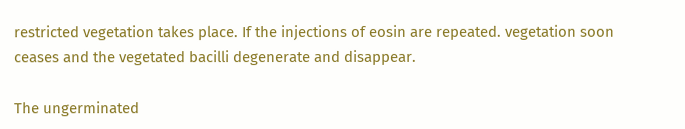restricted vegetation takes place. If the injections of eosin are repeated. vegetation soon ceases and the vegetated bacilli degenerate and disappear.

The ungerminated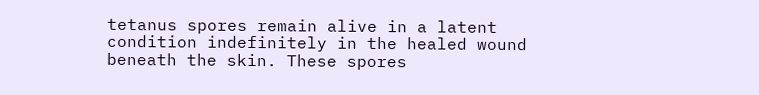tetanus spores remain alive in a latent condition indefinitely in the healed wound beneath the skin. These spores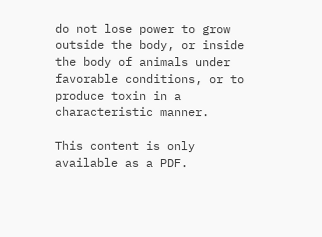do not lose power to grow outside the body, or inside the body of animals under favorable conditions, or to produce toxin in a characteristic manner.

This content is only available as a PDF.